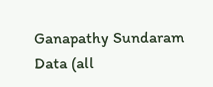Ganapathy Sundaram Data (all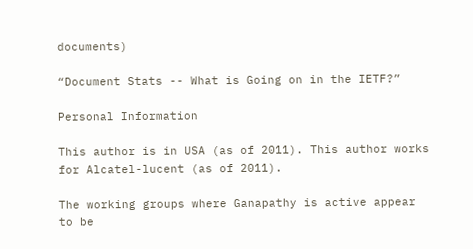documents)

“Document Stats -- What is Going on in the IETF?”

Personal Information

This author is in USA (as of 2011). This author works for Alcatel-lucent (as of 2011).

The working groups where Ganapathy is active appear to be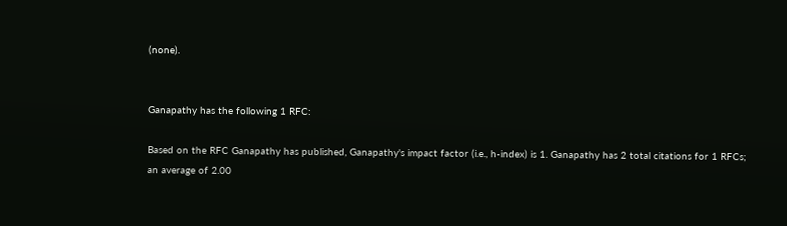(none).


Ganapathy has the following 1 RFC:

Based on the RFC Ganapathy has published, Ganapathy's impact factor (i.e., h-index) is 1. Ganapathy has 2 total citations for 1 RFCs; an average of 2.00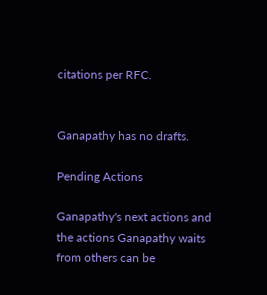citations per RFC.


Ganapathy has no drafts.

Pending Actions

Ganapathy's next actions and the actions Ganapathy waits from others can be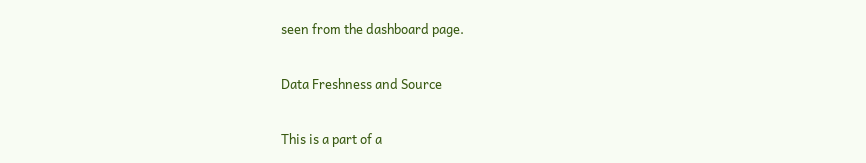seen from the dashboard page.

Data Freshness and Source

This is a part of a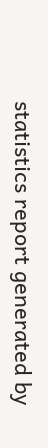statistics report generated by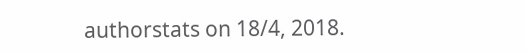authorstats on 18/4, 2018.